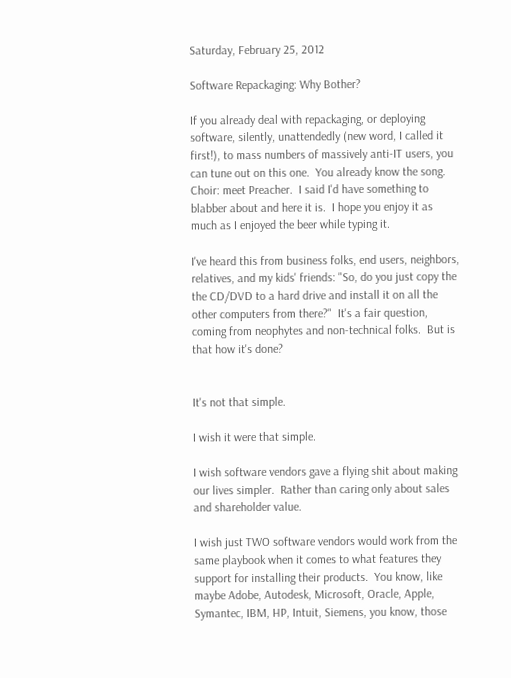Saturday, February 25, 2012

Software Repackaging: Why Bother?

If you already deal with repackaging, or deploying software, silently, unattendedly (new word, I called it first!), to mass numbers of massively anti-IT users, you can tune out on this one.  You already know the song.  Choir: meet Preacher.  I said I'd have something to blabber about and here it is.  I hope you enjoy it as much as I enjoyed the beer while typing it.

I've heard this from business folks, end users, neighbors, relatives, and my kids' friends: "So, do you just copy the the CD/DVD to a hard drive and install it on all the other computers from there?"  It's a fair question, coming from neophytes and non-technical folks.  But is that how it's done?


It's not that simple.

I wish it were that simple.

I wish software vendors gave a flying shit about making our lives simpler.  Rather than caring only about sales and shareholder value.

I wish just TWO software vendors would work from the same playbook when it comes to what features they support for installing their products.  You know, like maybe Adobe, Autodesk, Microsoft, Oracle, Apple, Symantec, IBM, HP, Intuit, Siemens, you know, those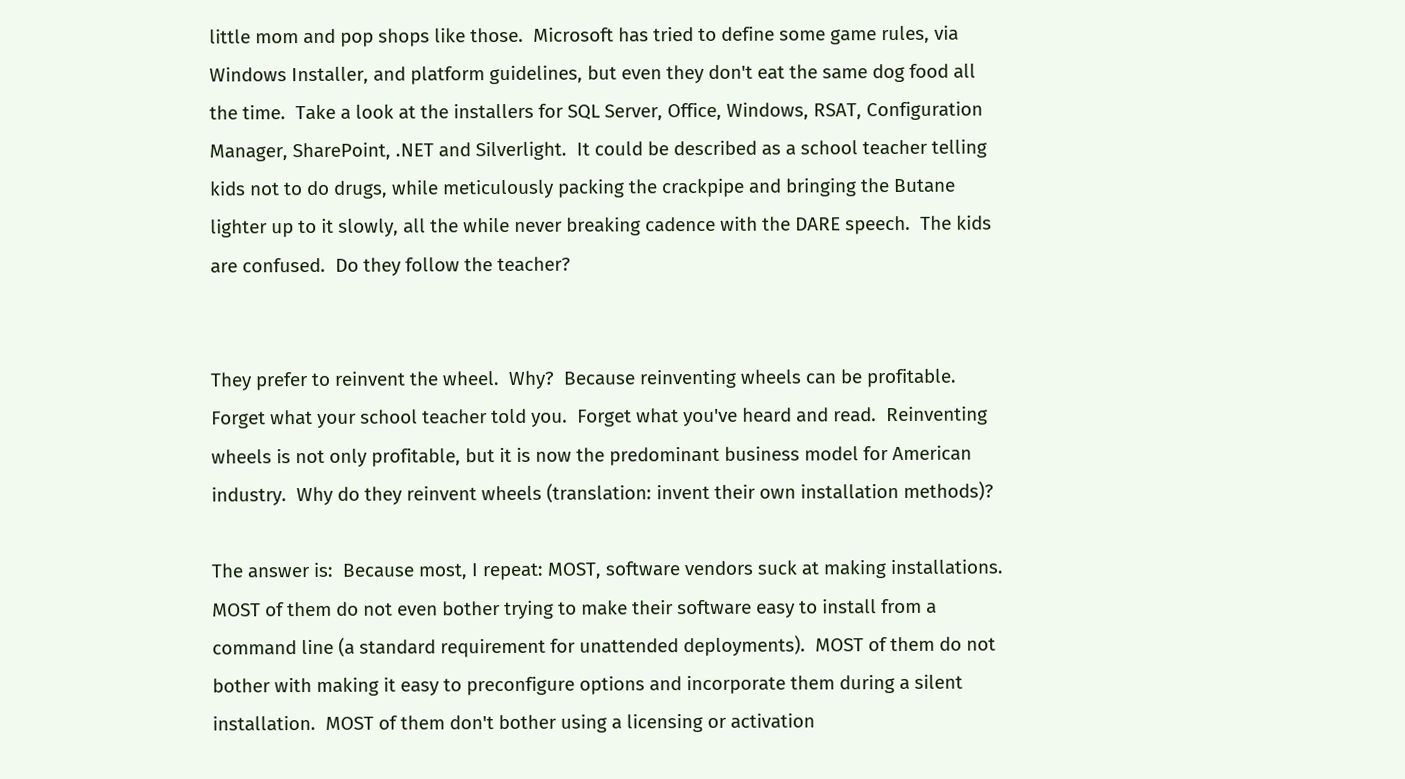little mom and pop shops like those.  Microsoft has tried to define some game rules, via Windows Installer, and platform guidelines, but even they don't eat the same dog food all the time.  Take a look at the installers for SQL Server, Office, Windows, RSAT, Configuration Manager, SharePoint, .NET and Silverlight.  It could be described as a school teacher telling kids not to do drugs, while meticulously packing the crackpipe and bringing the Butane lighter up to it slowly, all the while never breaking cadence with the DARE speech.  The kids are confused.  Do they follow the teacher?


They prefer to reinvent the wheel.  Why?  Because reinventing wheels can be profitable.  Forget what your school teacher told you.  Forget what you've heard and read.  Reinventing wheels is not only profitable, but it is now the predominant business model for American industry.  Why do they reinvent wheels (translation: invent their own installation methods)?

The answer is:  Because most, I repeat: MOST, software vendors suck at making installations.  MOST of them do not even bother trying to make their software easy to install from a command line (a standard requirement for unattended deployments).  MOST of them do not bother with making it easy to preconfigure options and incorporate them during a silent installation.  MOST of them don't bother using a licensing or activation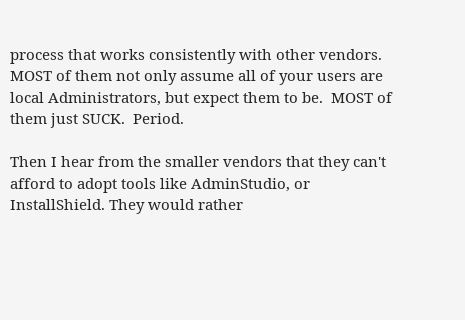process that works consistently with other vendors.  MOST of them not only assume all of your users are local Administrators, but expect them to be.  MOST of them just SUCK.  Period.

Then I hear from the smaller vendors that they can't afford to adopt tools like AdminStudio, or InstallShield. They would rather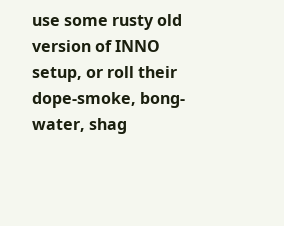use some rusty old version of INNO setup, or roll their dope-smoke, bong-water, shag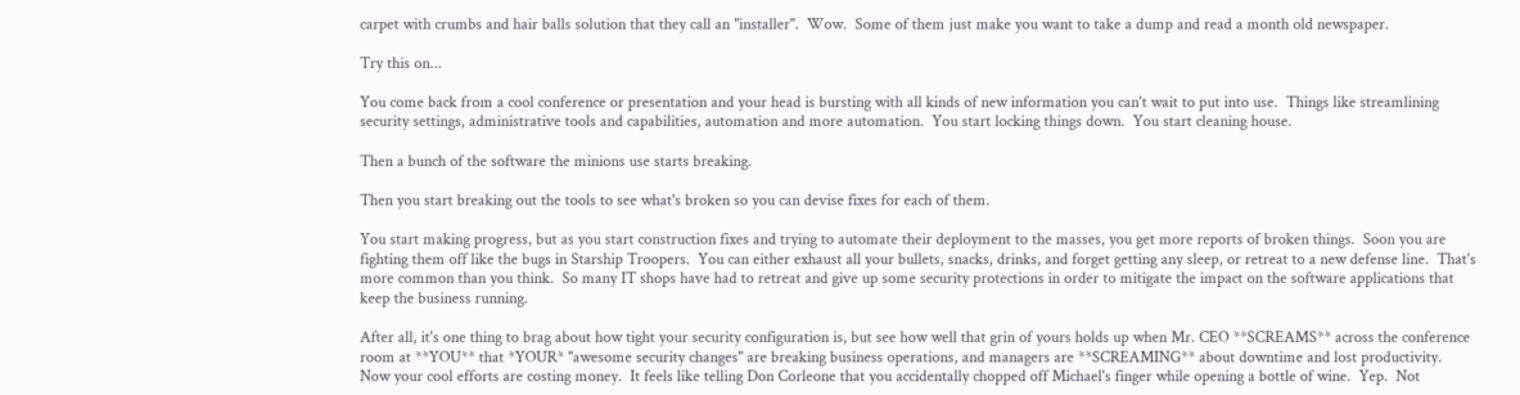carpet with crumbs and hair balls solution that they call an "installer".  Wow.  Some of them just make you want to take a dump and read a month old newspaper.

Try this on...

You come back from a cool conference or presentation and your head is bursting with all kinds of new information you can't wait to put into use.  Things like streamlining security settings, administrative tools and capabilities, automation and more automation.  You start locking things down.  You start cleaning house.

Then a bunch of the software the minions use starts breaking.

Then you start breaking out the tools to see what's broken so you can devise fixes for each of them.

You start making progress, but as you start construction fixes and trying to automate their deployment to the masses, you get more reports of broken things.  Soon you are fighting them off like the bugs in Starship Troopers.  You can either exhaust all your bullets, snacks, drinks, and forget getting any sleep, or retreat to a new defense line.  That's more common than you think.  So many IT shops have had to retreat and give up some security protections in order to mitigate the impact on the software applications that keep the business running.

After all, it's one thing to brag about how tight your security configuration is, but see how well that grin of yours holds up when Mr. CEO **SCREAMS** across the conference room at **YOU** that *YOUR* "awesome security changes" are breaking business operations, and managers are **SCREAMING** about downtime and lost productivity.  Now your cool efforts are costing money.  It feels like telling Don Corleone that you accidentally chopped off Michael's finger while opening a bottle of wine.  Yep.  Not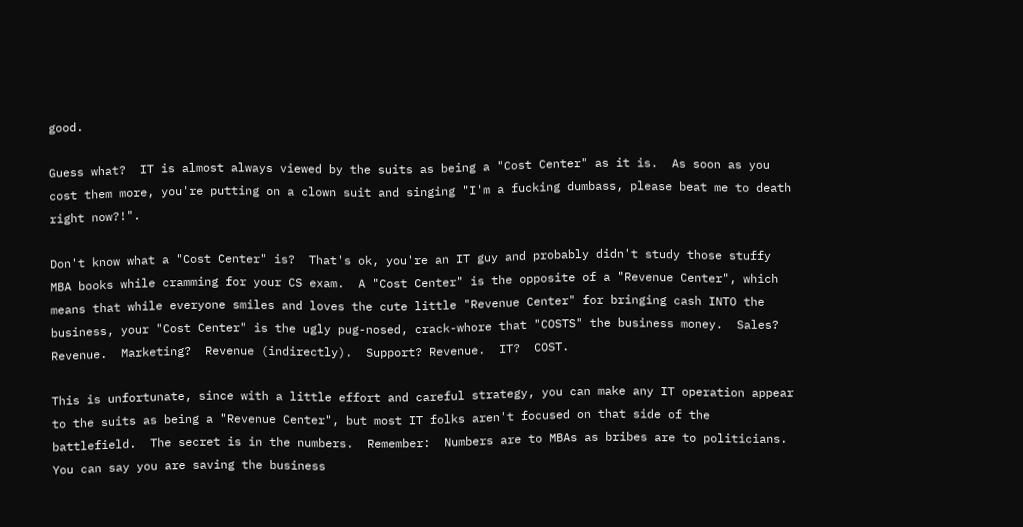good.

Guess what?  IT is almost always viewed by the suits as being a "Cost Center" as it is.  As soon as you cost them more, you're putting on a clown suit and singing "I'm a fucking dumbass, please beat me to death right now?!".

Don't know what a "Cost Center" is?  That's ok, you're an IT guy and probably didn't study those stuffy MBA books while cramming for your CS exam.  A "Cost Center" is the opposite of a "Revenue Center", which means that while everyone smiles and loves the cute little "Revenue Center" for bringing cash INTO the business, your "Cost Center" is the ugly pug-nosed, crack-whore that "COSTS" the business money.  Sales?  Revenue.  Marketing?  Revenue (indirectly).  Support? Revenue.  IT?  COST.

This is unfortunate, since with a little effort and careful strategy, you can make any IT operation appear to the suits as being a "Revenue Center", but most IT folks aren't focused on that side of the battlefield.  The secret is in the numbers.  Remember:  Numbers are to MBAs as bribes are to politicians.  You can say you are saving the business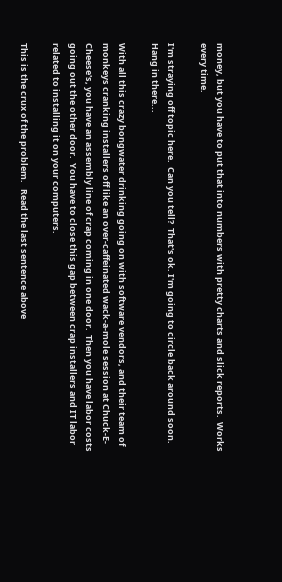money, but you have to put that into numbers with pretty charts and slick reports.  Works every time.

I'm straying off topic here.  Can you tell?  That's ok. I'm going to circle back around soon.  Hang in there...

With all this crazy bongwater drinking going on with software vendors, and their team of monkeys cranking installers off like an over-caffeinated wack-a-mole session at Chuck-E-Cheese's, you have an assembly line of crap coming in one door.  Then you have labor costs going out the other door.  You have to close this gap between crap installers and IT labor related to installing it on your computers.

This is the crux of the problem.   Read the last sentence above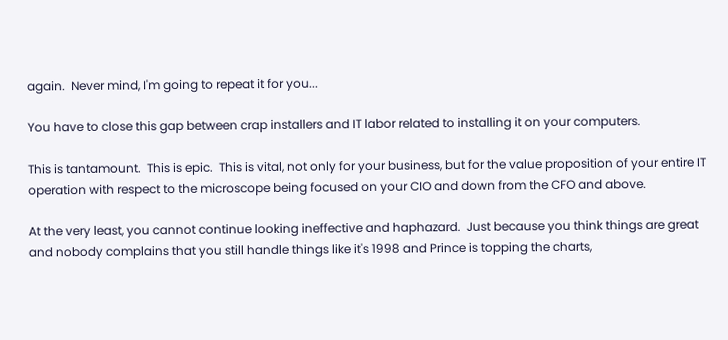again.  Never mind, I'm going to repeat it for you...

You have to close this gap between crap installers and IT labor related to installing it on your computers.

This is tantamount.  This is epic.  This is vital, not only for your business, but for the value proposition of your entire IT operation with respect to the microscope being focused on your CIO and down from the CFO and above.

At the very least, you cannot continue looking ineffective and haphazard.  Just because you think things are great and nobody complains that you still handle things like it's 1998 and Prince is topping the charts,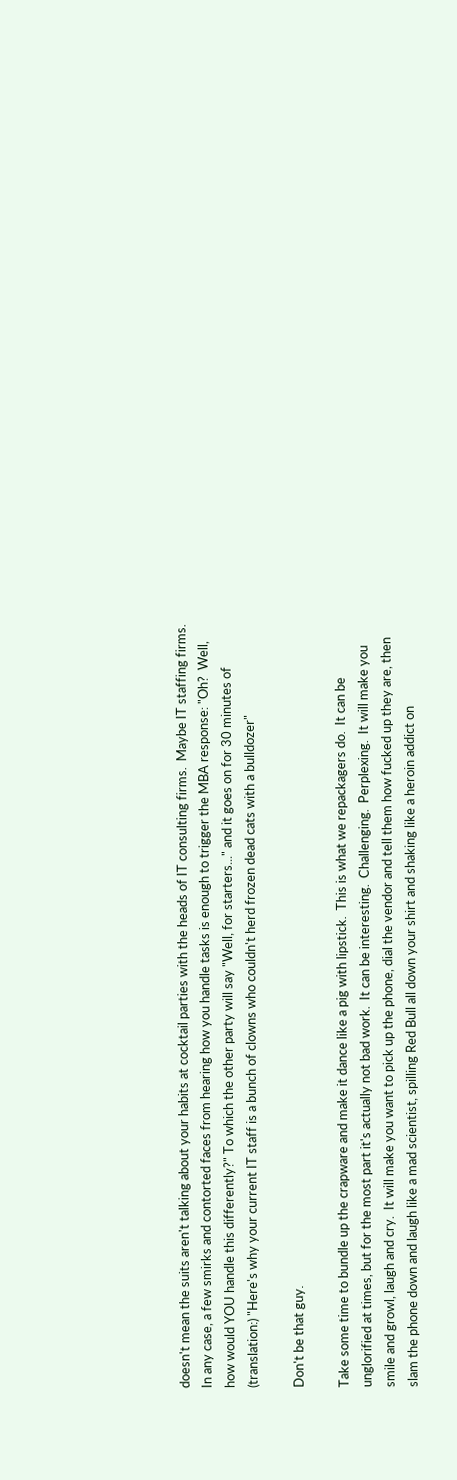doesn't mean the suits aren't talking about your habits at cocktail parties with the heads of IT consulting firms.  Maybe IT staffing firms.  In any case, a few smirks and contorted faces from hearing how you handle tasks is enough to trigger the MBA response: "Oh?  Well, how would YOU handle this differently?" To which the other party will say "Well, for starters..." and it goes on for 30 minutes of (translation:) "Here's why your current IT staff is a bunch of clowns who couldn't herd frozen dead cats with a bulldozer"

Don't be that guy.

Take some time to bundle up the crapware and make it dance like a pig with lipstick.  This is what we repackagers do.  It can be unglorified at times, but for the most part it's actually not bad work.  It can be interesting.  Challenging.  Perplexing.  It will make you smile and growl, laugh and cry.  It will make you want to pick up the phone, dial the vendor and tell them how fucked up they are, then slam the phone down and laugh like a mad scientist, spilling Red Bull all down your shirt and shaking like a heroin addict on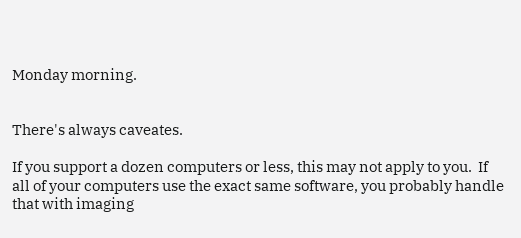Monday morning.


There's always caveates.

If you support a dozen computers or less, this may not apply to you.  If all of your computers use the exact same software, you probably handle that with imaging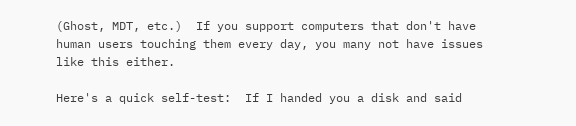(Ghost, MDT, etc.)  If you support computers that don't have human users touching them every day, you many not have issues like this either.

Here's a quick self-test:  If I handed you a disk and said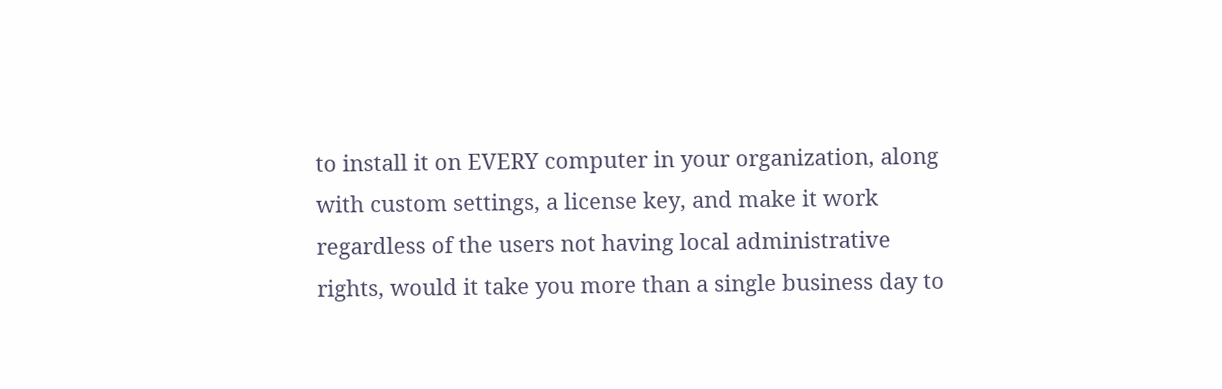to install it on EVERY computer in your organization, along with custom settings, a license key, and make it work regardless of the users not having local administrative rights, would it take you more than a single business day to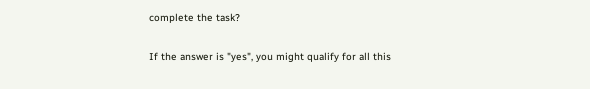complete the task?

If the answer is "yes", you might qualify for all this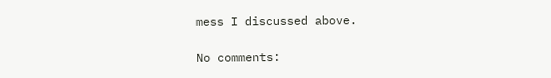mess I discussed above.

No comments: